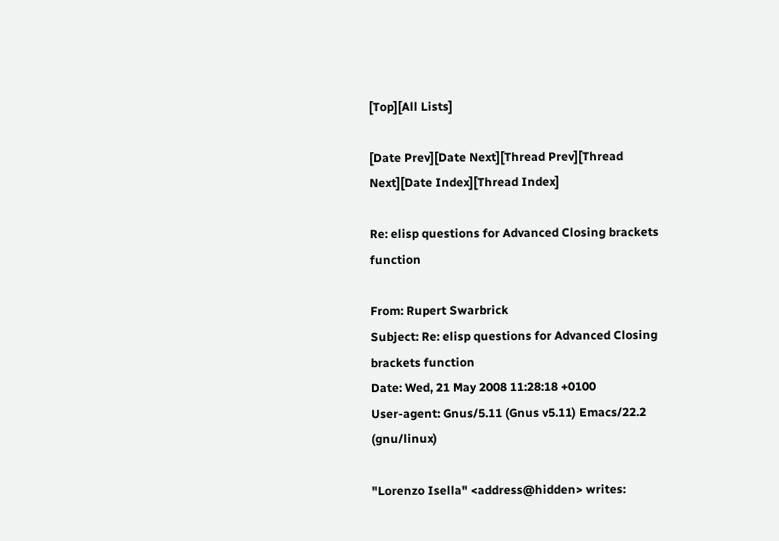[Top][All Lists]

[Date Prev][Date Next][Thread Prev][Thread Next][Date Index][Thread Index]

Re: elisp questions for Advanced Closing brackets function

From: Rupert Swarbrick
Subject: Re: elisp questions for Advanced Closing brackets function
Date: Wed, 21 May 2008 11:28:18 +0100
User-agent: Gnus/5.11 (Gnus v5.11) Emacs/22.2 (gnu/linux)

"Lorenzo Isella" <address@hidden> writes: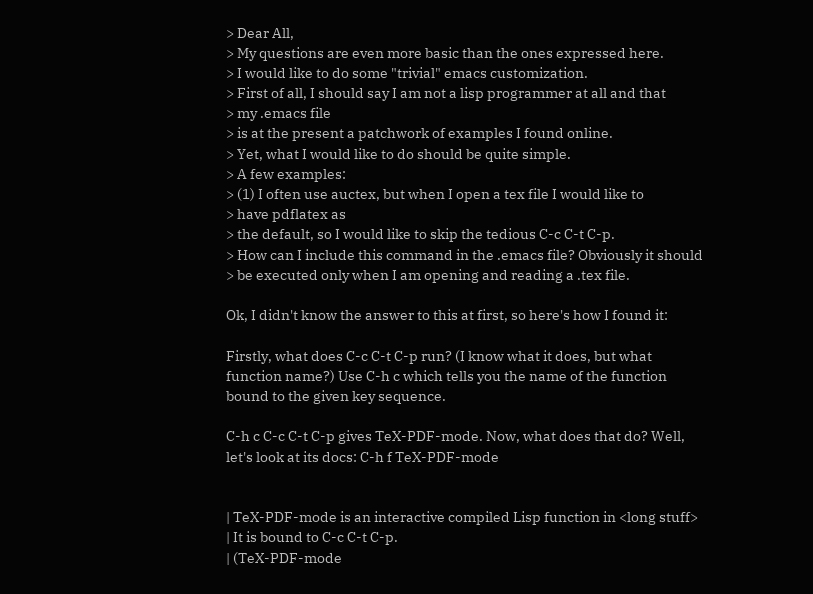> Dear All,
> My questions are even more basic than the ones expressed here.
> I would like to do some "trivial" emacs customization.
> First of all, I should say I am not a lisp programmer at all and that
> my .emacs file
> is at the present a patchwork of examples I found online.
> Yet, what I would like to do should be quite simple.
> A few examples:
> (1) I often use auctex, but when I open a tex file I would like to
> have pdflatex as
> the default, so I would like to skip the tedious C-c C-t C-p.
> How can I include this command in the .emacs file? Obviously it should
> be executed only when I am opening and reading a .tex file.

Ok, I didn't know the answer to this at first, so here's how I found it:

Firstly, what does C-c C-t C-p run? (I know what it does, but what
function name?) Use C-h c which tells you the name of the function
bound to the given key sequence.

C-h c C-c C-t C-p gives TeX-PDF-mode. Now, what does that do? Well,
let's look at its docs: C-h f TeX-PDF-mode


| TeX-PDF-mode is an interactive compiled Lisp function in <long stuff>
| It is bound to C-c C-t C-p.
| (TeX-PDF-mode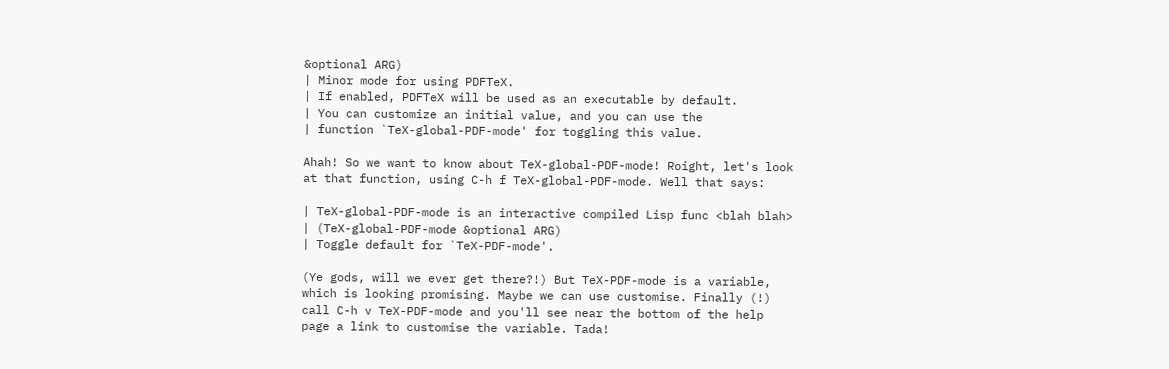&optional ARG)
| Minor mode for using PDFTeX.
| If enabled, PDFTeX will be used as an executable by default.
| You can customize an initial value, and you can use the
| function `TeX-global-PDF-mode' for toggling this value.

Ahah! So we want to know about TeX-global-PDF-mode! Roight, let's look
at that function, using C-h f TeX-global-PDF-mode. Well that says:

| TeX-global-PDF-mode is an interactive compiled Lisp func <blah blah>
| (TeX-global-PDF-mode &optional ARG)
| Toggle default for `TeX-PDF-mode'.

(Ye gods, will we ever get there?!) But TeX-PDF-mode is a variable,
which is looking promising. Maybe we can use customise. Finally (!)
call C-h v TeX-PDF-mode and you'll see near the bottom of the help
page a link to customise the variable. Tada!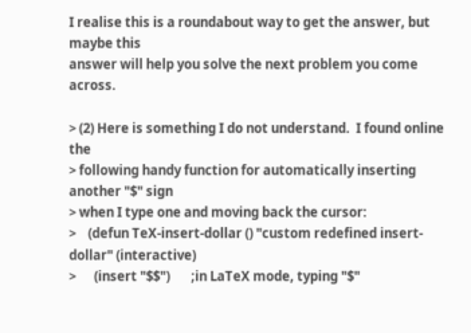I realise this is a roundabout way to get the answer, but maybe this
answer will help you solve the next problem you come across.

> (2) Here is something I do not understand.  I found online the
> following handy function for automatically inserting another "$" sign
> when I type one and moving back the cursor:
>    (defun TeX-insert-dollar () "custom redefined insert-dollar" (interactive)
>      (insert "$$")       ;in LaTeX mode, typing "$"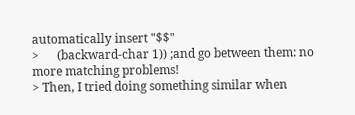automatically insert "$$"
>      (backward-char 1)) ;and go between them: no more matching problems!
> Then, I tried doing something similar when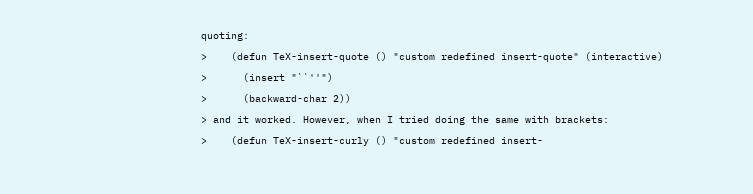quoting:
>    (defun TeX-insert-quote () "custom redefined insert-quote" (interactive)
>      (insert "``''")
>      (backward-char 2))
> and it worked. However, when I tried doing the same with brackets:
>    (defun TeX-insert-curly () "custom redefined insert-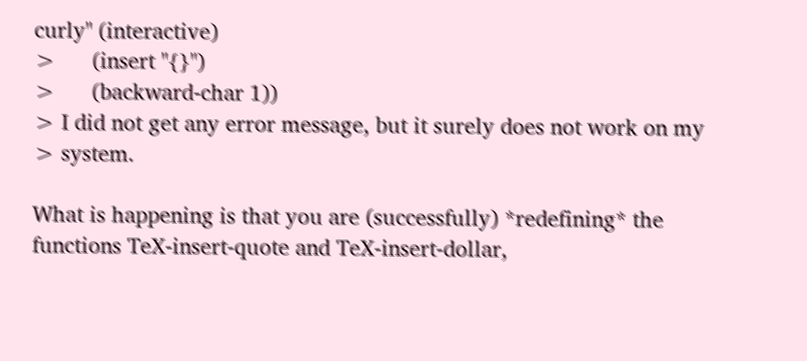curly" (interactive)
>      (insert "{}")
>      (backward-char 1))
> I did not get any error message, but it surely does not work on my
> system.

What is happening is that you are (successfully) *redefining* the
functions TeX-insert-quote and TeX-insert-dollar,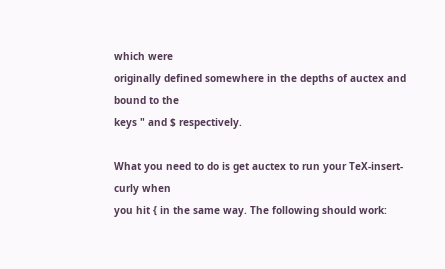which were
originally defined somewhere in the depths of auctex and bound to the
keys " and $ respectively.

What you need to do is get auctex to run your TeX-insert-curly when
you hit { in the same way. The following should work: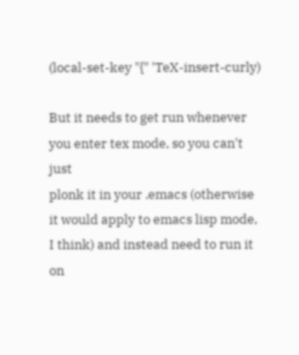(local-set-key "{" 'TeX-insert-curly)

But it needs to get run whenever you enter tex mode, so you can't just
plonk it in your .emacs (otherwise it would apply to emacs lisp mode,
I think) and instead need to run it on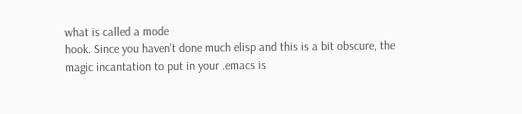what is called a mode
hook. Since you haven't done much elisp and this is a bit obscure, the
magic incantation to put in your .emacs is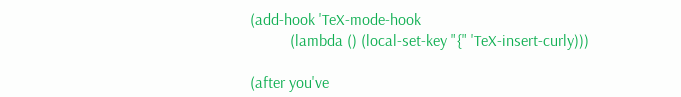(add-hook 'TeX-mode-hook
          (lambda () (local-set-key "{" 'TeX-insert-curly)))

(after you've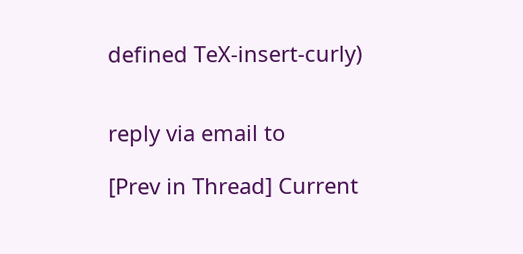defined TeX-insert-curly)


reply via email to

[Prev in Thread] Current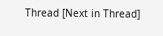Thread [Next in Thread]